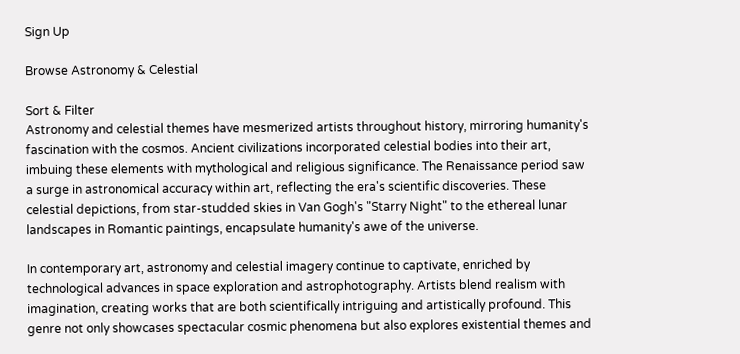Sign Up

Browse Astronomy & Celestial

Sort & Filter
Astronomy and celestial themes have mesmerized artists throughout history, mirroring humanity's fascination with the cosmos. Ancient civilizations incorporated celestial bodies into their art, imbuing these elements with mythological and religious significance. The Renaissance period saw a surge in astronomical accuracy within art, reflecting the era's scientific discoveries. These celestial depictions, from star-studded skies in Van Gogh's "Starry Night" to the ethereal lunar landscapes in Romantic paintings, encapsulate humanity's awe of the universe.

In contemporary art, astronomy and celestial imagery continue to captivate, enriched by technological advances in space exploration and astrophotography. Artists blend realism with imagination, creating works that are both scientifically intriguing and artistically profound. This genre not only showcases spectacular cosmic phenomena but also explores existential themes and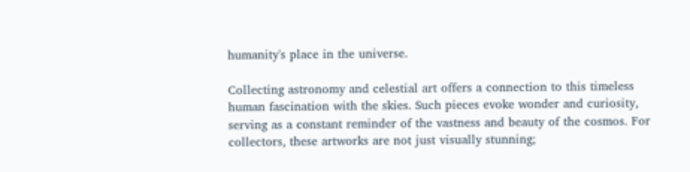humanity's place in the universe.

Collecting astronomy and celestial art offers a connection to this timeless human fascination with the skies. Such pieces evoke wonder and curiosity, serving as a constant reminder of the vastness and beauty of the cosmos. For collectors, these artworks are not just visually stunning;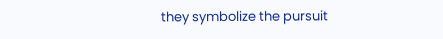they symbolize the pursuit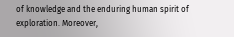of knowledge and the enduring human spirit of exploration. Moreover,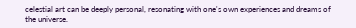celestial art can be deeply personal, resonating with one's own experiences and dreams of the universe.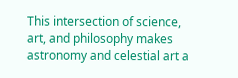This intersection of science, art, and philosophy makes astronomy and celestial art a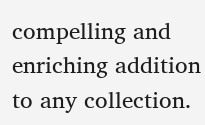compelling and enriching addition to any collection.